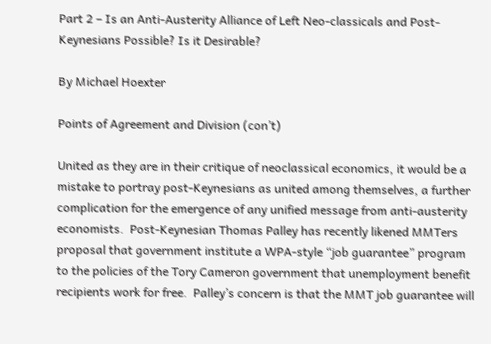Part 2 – Is an Anti-Austerity Alliance of Left Neo-classicals and Post-Keynesians Possible? Is it Desirable?

By Michael Hoexter

Points of Agreement and Division (con’t)

United as they are in their critique of neoclassical economics, it would be a mistake to portray post-Keynesians as united among themselves, a further complication for the emergence of any unified message from anti-austerity economists.  Post-Keynesian Thomas Palley has recently likened MMTers proposal that government institute a WPA-style “job guarantee” program to the policies of the Tory Cameron government that unemployment benefit recipients work for free.  Palley’s concern is that the MMT job guarantee will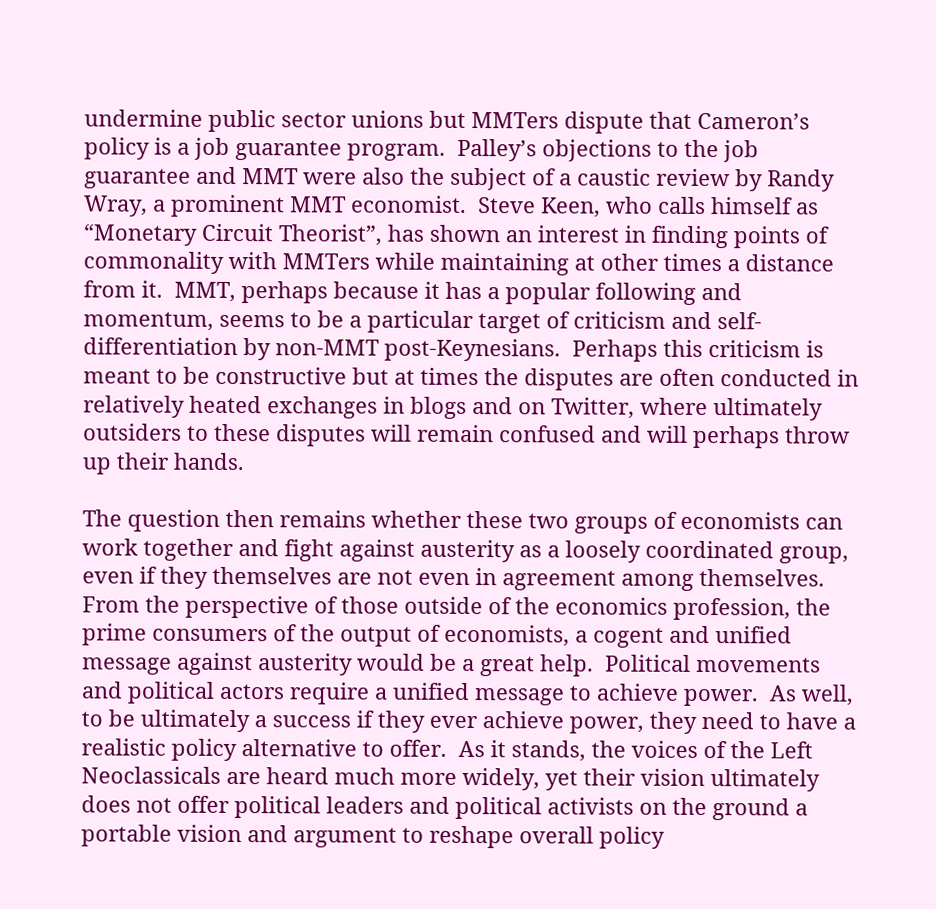undermine public sector unions but MMTers dispute that Cameron’s policy is a job guarantee program.  Palley’s objections to the job guarantee and MMT were also the subject of a caustic review by Randy Wray, a prominent MMT economist.  Steve Keen, who calls himself as “Monetary Circuit Theorist”, has shown an interest in finding points of commonality with MMTers while maintaining at other times a distance from it.  MMT, perhaps because it has a popular following and momentum, seems to be a particular target of criticism and self-differentiation by non-MMT post-Keynesians.  Perhaps this criticism is meant to be constructive but at times the disputes are often conducted in relatively heated exchanges in blogs and on Twitter, where ultimately outsiders to these disputes will remain confused and will perhaps throw up their hands.

The question then remains whether these two groups of economists can work together and fight against austerity as a loosely coordinated group, even if they themselves are not even in agreement among themselves.  From the perspective of those outside of the economics profession, the prime consumers of the output of economists, a cogent and unified message against austerity would be a great help.  Political movements and political actors require a unified message to achieve power.  As well, to be ultimately a success if they ever achieve power, they need to have a realistic policy alternative to offer.  As it stands, the voices of the Left Neoclassicals are heard much more widely, yet their vision ultimately does not offer political leaders and political activists on the ground a portable vision and argument to reshape overall policy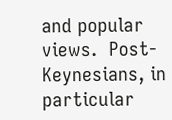and popular views.  Post-Keynesians, in particular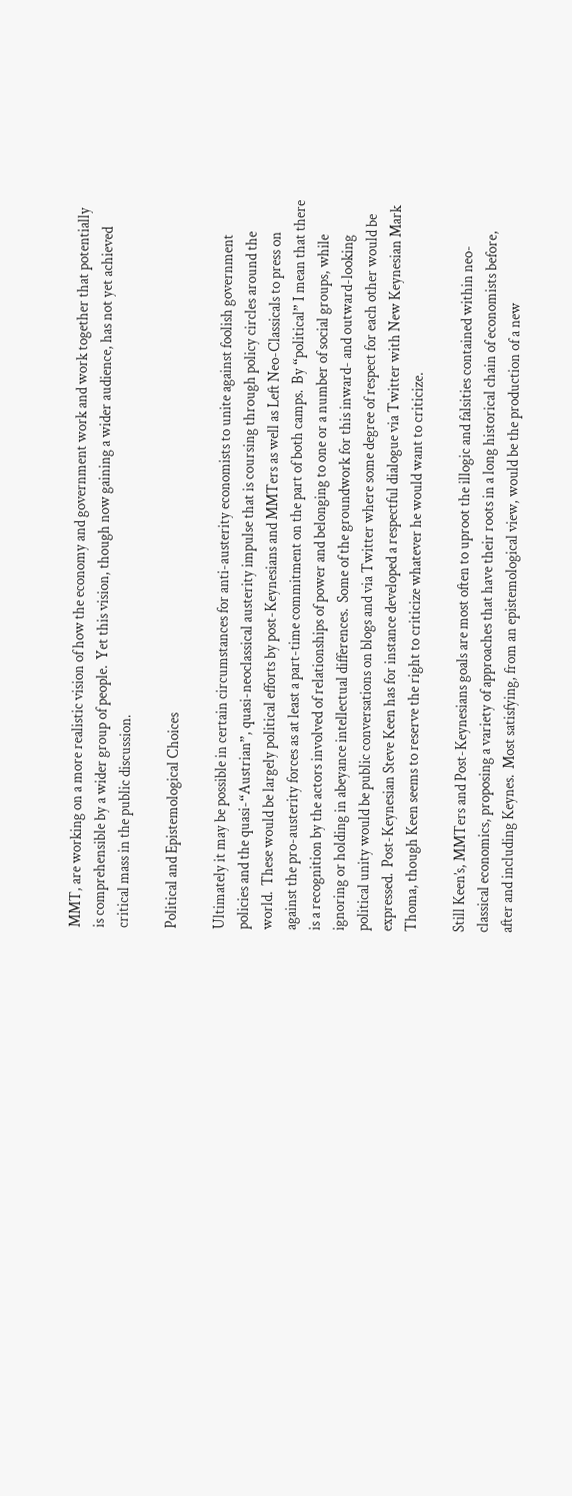MMT, are working on a more realistic vision of how the economy and government work and work together that potentially is comprehensible by a wider group of people.  Yet this vision, though now gaining a wider audience, has not yet achieved critical mass in the public discussion.

Political and Epistemological Choices

Ultimately it may be possible in certain circumstances for anti-austerity economists to unite against foolish government policies and the quasi-“Austrian”, quasi-neoclassical austerity impulse that is coursing through policy circles around the world.  These would be largely political efforts by post-Keynesians and MMTers as well as Left Neo-Classicals to press on against the pro-austerity forces as at least a part-time commitment on the part of both camps.  By “political” I mean that there is a recognition by the actors involved of relationships of power and belonging to one or a number of social groups, while ignoring or holding in abeyance intellectual differences.  Some of the groundwork for this inward- and outward-looking political unity would be public conversations on blogs and via Twitter where some degree of respect for each other would be expressed.  Post-Keynesian Steve Keen has for instance developed a respectful dialogue via Twitter with New Keynesian Mark Thoma, though Keen seems to reserve the right to criticize whatever he would want to criticize.

Still Keen’s, MMTers and Post-Keynesians goals are most often to uproot the illogic and falsities contained within neo-classical economics, proposing a variety of approaches that have their roots in a long historical chain of economists before, after and including Keynes.  Most satisfying, from an epistemological view, would be the production of a new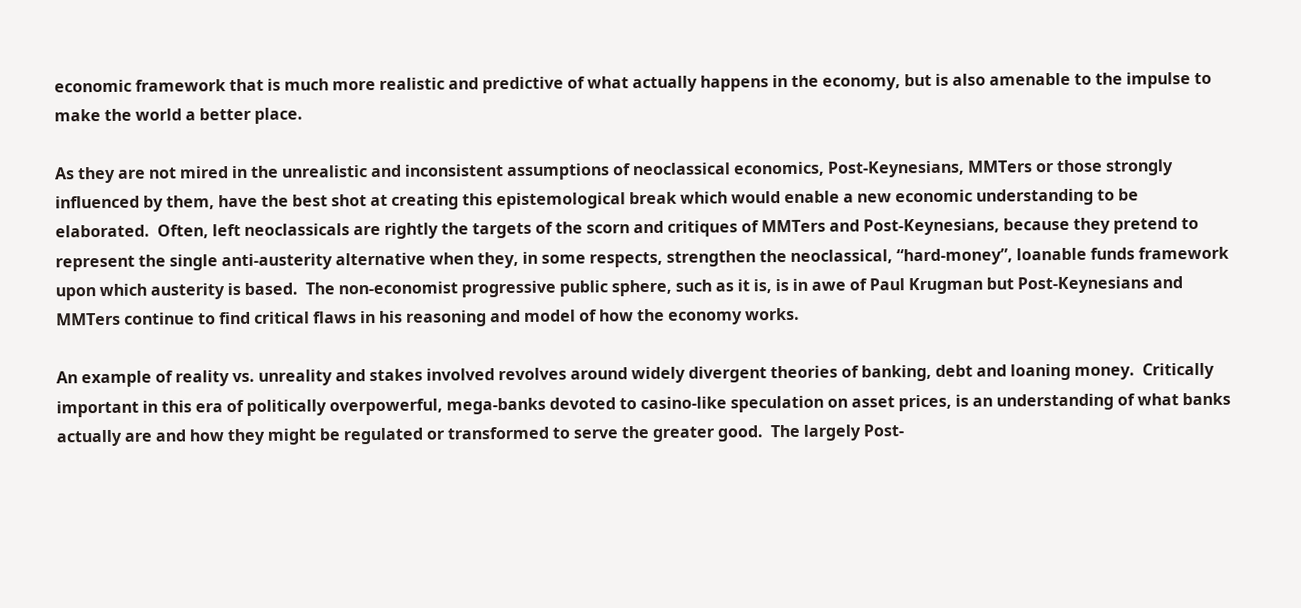economic framework that is much more realistic and predictive of what actually happens in the economy, but is also amenable to the impulse to make the world a better place.

As they are not mired in the unrealistic and inconsistent assumptions of neoclassical economics, Post-Keynesians, MMTers or those strongly influenced by them, have the best shot at creating this epistemological break which would enable a new economic understanding to be elaborated.  Often, left neoclassicals are rightly the targets of the scorn and critiques of MMTers and Post-Keynesians, because they pretend to represent the single anti-austerity alternative when they, in some respects, strengthen the neoclassical, “hard-money”, loanable funds framework upon which austerity is based.  The non-economist progressive public sphere, such as it is, is in awe of Paul Krugman but Post-Keynesians and MMTers continue to find critical flaws in his reasoning and model of how the economy works.

An example of reality vs. unreality and stakes involved revolves around widely divergent theories of banking, debt and loaning money.  Critically important in this era of politically overpowerful, mega-banks devoted to casino-like speculation on asset prices, is an understanding of what banks actually are and how they might be regulated or transformed to serve the greater good.  The largely Post-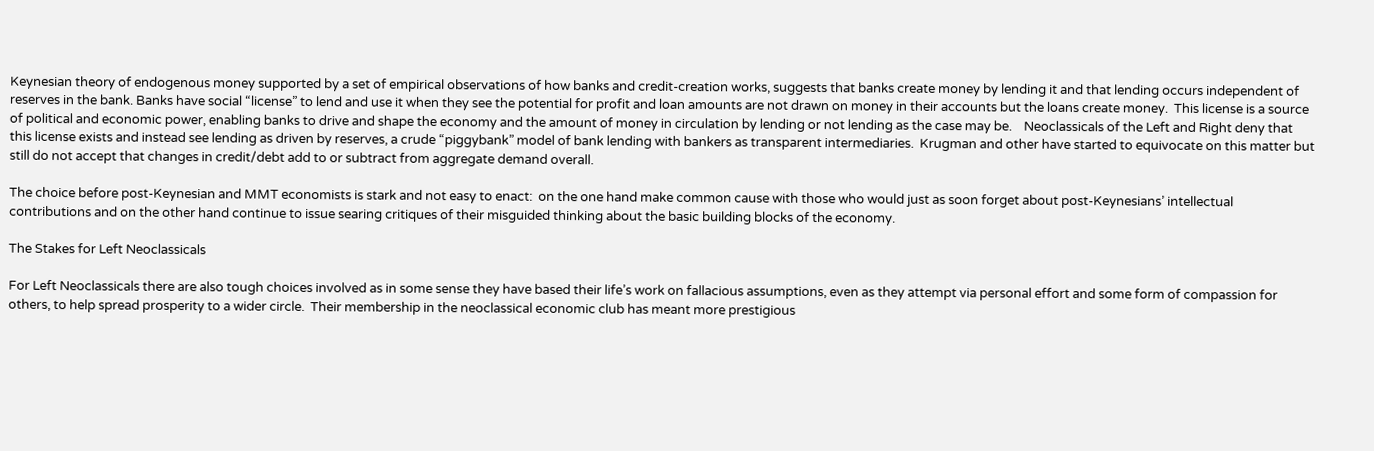Keynesian theory of endogenous money supported by a set of empirical observations of how banks and credit-creation works, suggests that banks create money by lending it and that lending occurs independent of reserves in the bank. Banks have social “license” to lend and use it when they see the potential for profit and loan amounts are not drawn on money in their accounts but the loans create money.  This license is a source of political and economic power, enabling banks to drive and shape the economy and the amount of money in circulation by lending or not lending as the case may be.    Neoclassicals of the Left and Right deny that this license exists and instead see lending as driven by reserves, a crude “piggybank” model of bank lending with bankers as transparent intermediaries.  Krugman and other have started to equivocate on this matter but still do not accept that changes in credit/debt add to or subtract from aggregate demand overall.

The choice before post-Keynesian and MMT economists is stark and not easy to enact:  on the one hand make common cause with those who would just as soon forget about post-Keynesians’ intellectual contributions and on the other hand continue to issue searing critiques of their misguided thinking about the basic building blocks of the economy.

The Stakes for Left Neoclassicals

For Left Neoclassicals there are also tough choices involved as in some sense they have based their life’s work on fallacious assumptions, even as they attempt via personal effort and some form of compassion for others, to help spread prosperity to a wider circle.  Their membership in the neoclassical economic club has meant more prestigious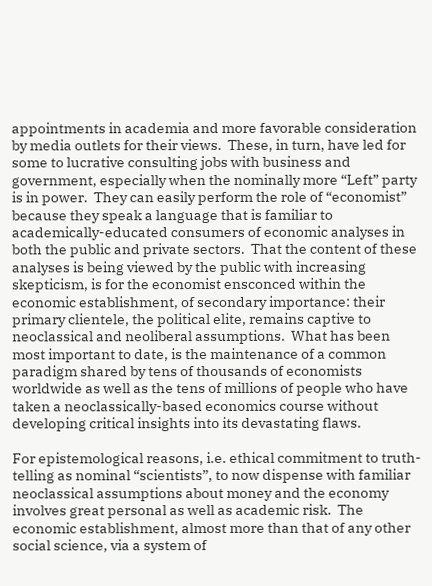appointments in academia and more favorable consideration by media outlets for their views.  These, in turn, have led for some to lucrative consulting jobs with business and government, especially when the nominally more “Left” party is in power.  They can easily perform the role of “economist” because they speak a language that is familiar to academically-educated consumers of economic analyses in both the public and private sectors.  That the content of these analyses is being viewed by the public with increasing skepticism, is for the economist ensconced within the economic establishment, of secondary importance: their primary clientele, the political elite, remains captive to neoclassical and neoliberal assumptions.  What has been most important to date, is the maintenance of a common paradigm shared by tens of thousands of economists worldwide as well as the tens of millions of people who have taken a neoclassically-based economics course without developing critical insights into its devastating flaws.

For epistemological reasons, i.e. ethical commitment to truth-telling as nominal “scientists”, to now dispense with familiar neoclassical assumptions about money and the economy involves great personal as well as academic risk.  The economic establishment, almost more than that of any other social science, via a system of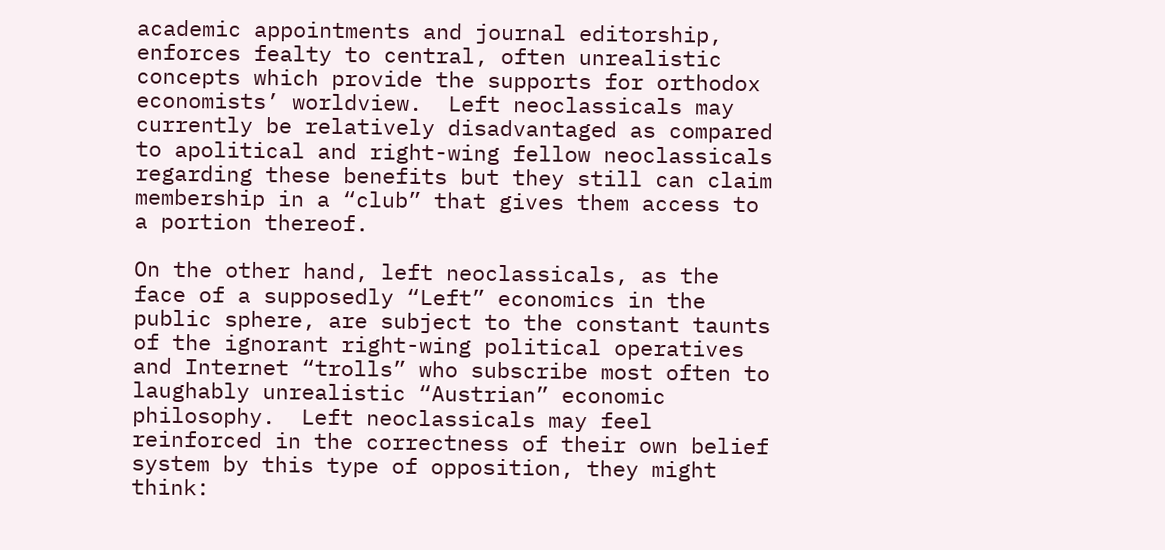academic appointments and journal editorship, enforces fealty to central, often unrealistic concepts which provide the supports for orthodox economists’ worldview.  Left neoclassicals may currently be relatively disadvantaged as compared to apolitical and right-wing fellow neoclassicals regarding these benefits but they still can claim membership in a “club” that gives them access to a portion thereof.

On the other hand, left neoclassicals, as the face of a supposedly “Left” economics in the public sphere, are subject to the constant taunts of the ignorant right-wing political operatives and Internet “trolls” who subscribe most often to laughably unrealistic “Austrian” economic philosophy.  Left neoclassicals may feel reinforced in the correctness of their own belief system by this type of opposition, they might think: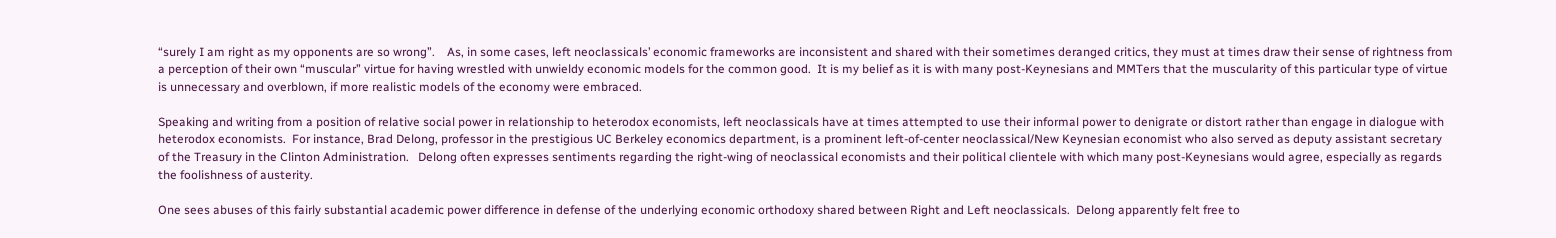“surely I am right as my opponents are so wrong”.    As, in some cases, left neoclassicals’ economic frameworks are inconsistent and shared with their sometimes deranged critics, they must at times draw their sense of rightness from a perception of their own “muscular” virtue for having wrestled with unwieldy economic models for the common good.  It is my belief as it is with many post-Keynesians and MMTers that the muscularity of this particular type of virtue is unnecessary and overblown, if more realistic models of the economy were embraced.

Speaking and writing from a position of relative social power in relationship to heterodox economists, left neoclassicals have at times attempted to use their informal power to denigrate or distort rather than engage in dialogue with heterodox economists.  For instance, Brad Delong, professor in the prestigious UC Berkeley economics department, is a prominent left-of-center neoclassical/New Keynesian economist who also served as deputy assistant secretary of the Treasury in the Clinton Administration.   Delong often expresses sentiments regarding the right-wing of neoclassical economists and their political clientele with which many post-Keynesians would agree, especially as regards the foolishness of austerity.

One sees abuses of this fairly substantial academic power difference in defense of the underlying economic orthodoxy shared between Right and Left neoclassicals.  Delong apparently felt free to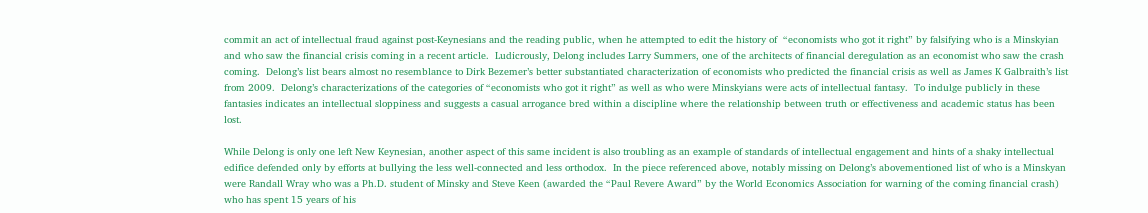commit an act of intellectual fraud against post-Keynesians and the reading public, when he attempted to edit the history of  “economists who got it right” by falsifying who is a Minskyian and who saw the financial crisis coming in a recent article.  Ludicrously, Delong includes Larry Summers, one of the architects of financial deregulation as an economist who saw the crash coming.  Delong’s list bears almost no resemblance to Dirk Bezemer’s better substantiated characterization of economists who predicted the financial crisis as well as James K Galbraith’s list from 2009.  Delong’s characterizations of the categories of “economists who got it right” as well as who were Minskyians were acts of intellectual fantasy.  To indulge publicly in these fantasies indicates an intellectual sloppiness and suggests a casual arrogance bred within a discipline where the relationship between truth or effectiveness and academic status has been lost.

While Delong is only one left New Keynesian, another aspect of this same incident is also troubling as an example of standards of intellectual engagement and hints of a shaky intellectual edifice defended only by efforts at bullying the less well-connected and less orthodox.  In the piece referenced above, notably missing on Delong’s abovementioned list of who is a Minskyan were Randall Wray who was a Ph.D. student of Minsky and Steve Keen (awarded the “Paul Revere Award” by the World Economics Association for warning of the coming financial crash) who has spent 15 years of his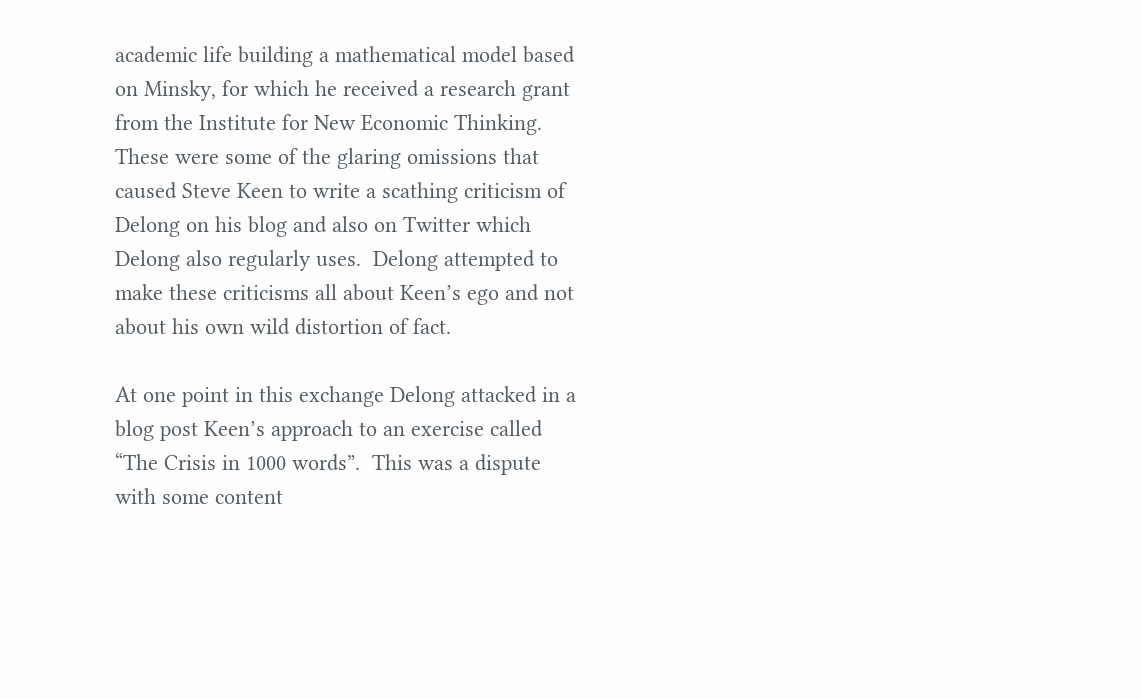academic life building a mathematical model based on Minsky, for which he received a research grant from the Institute for New Economic Thinking.   These were some of the glaring omissions that caused Steve Keen to write a scathing criticism of Delong on his blog and also on Twitter which Delong also regularly uses.  Delong attempted to make these criticisms all about Keen’s ego and not about his own wild distortion of fact.

At one point in this exchange Delong attacked in a blog post Keen’s approach to an exercise called “The Crisis in 1000 words”.  This was a dispute with some content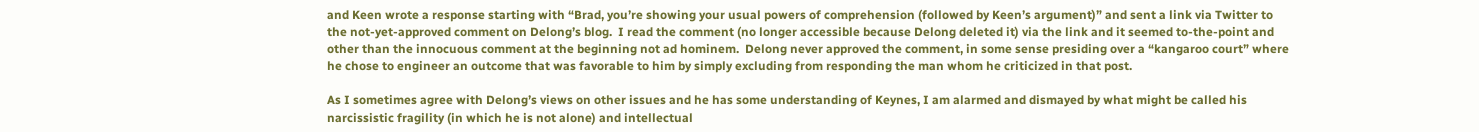and Keen wrote a response starting with “Brad, you’re showing your usual powers of comprehension (followed by Keen’s argument)” and sent a link via Twitter to the not-yet-approved comment on Delong’s blog.  I read the comment (no longer accessible because Delong deleted it) via the link and it seemed to-the-point and other than the innocuous comment at the beginning not ad hominem.  Delong never approved the comment, in some sense presiding over a “kangaroo court” where he chose to engineer an outcome that was favorable to him by simply excluding from responding the man whom he criticized in that post.

As I sometimes agree with Delong’s views on other issues and he has some understanding of Keynes, I am alarmed and dismayed by what might be called his narcissistic fragility (in which he is not alone) and intellectual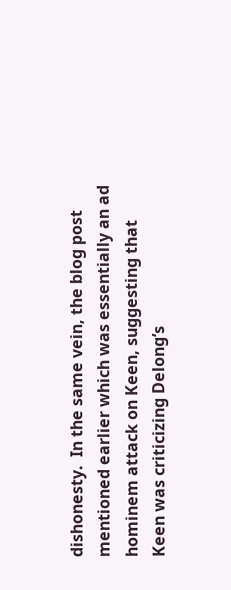dishonesty.  In the same vein, the blog post mentioned earlier which was essentially an ad hominem attack on Keen, suggesting that Keen was criticizing Delong’s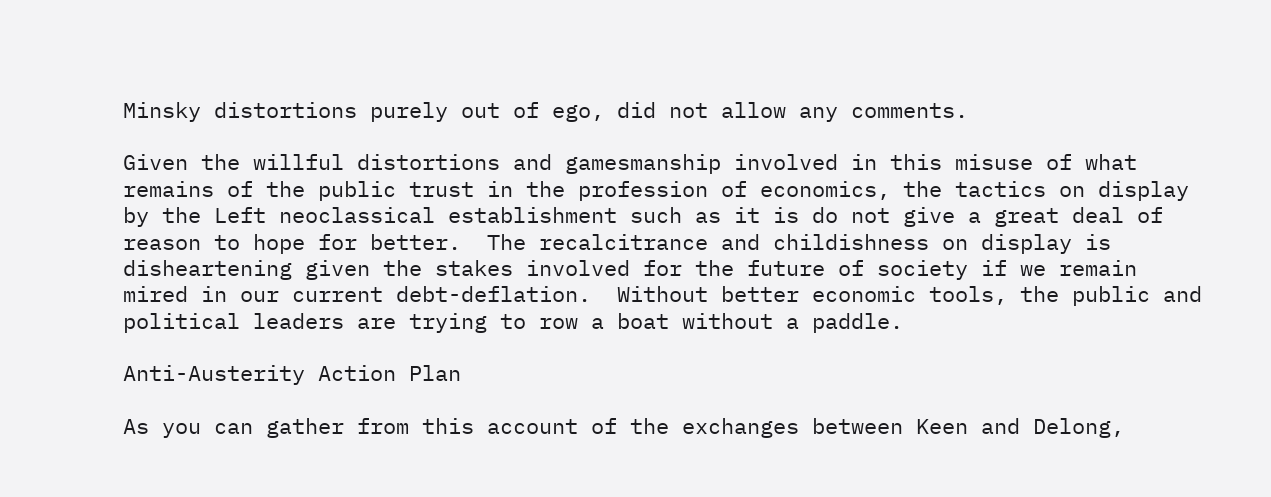Minsky distortions purely out of ego, did not allow any comments.

Given the willful distortions and gamesmanship involved in this misuse of what remains of the public trust in the profession of economics, the tactics on display by the Left neoclassical establishment such as it is do not give a great deal of reason to hope for better.  The recalcitrance and childishness on display is disheartening given the stakes involved for the future of society if we remain mired in our current debt-deflation.  Without better economic tools, the public and political leaders are trying to row a boat without a paddle.

Anti-Austerity Action Plan

As you can gather from this account of the exchanges between Keen and Delong,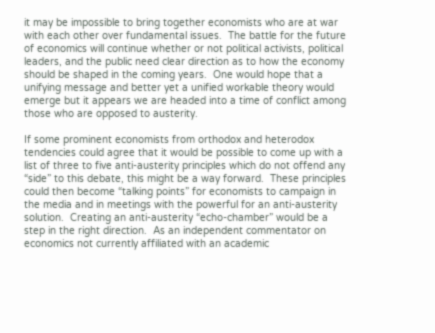it may be impossible to bring together economists who are at war with each other over fundamental issues.  The battle for the future of economics will continue whether or not political activists, political leaders, and the public need clear direction as to how the economy should be shaped in the coming years.  One would hope that a unifying message and better yet a unified workable theory would emerge but it appears we are headed into a time of conflict among those who are opposed to austerity.

If some prominent economists from orthodox and heterodox tendencies could agree that it would be possible to come up with a list of three to five anti-austerity principles which do not offend any “side” to this debate, this might be a way forward.  These principles could then become “talking points” for economists to campaign in the media and in meetings with the powerful for an anti-austerity solution.  Creating an anti-austerity “echo-chamber” would be a step in the right direction.  As an independent commentator on economics not currently affiliated with an academic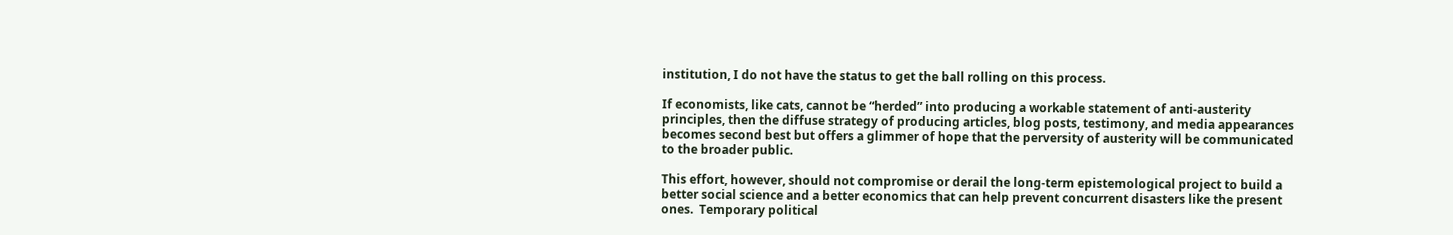institution, I do not have the status to get the ball rolling on this process.

If economists, like cats, cannot be “herded” into producing a workable statement of anti-austerity principles, then the diffuse strategy of producing articles, blog posts, testimony, and media appearances becomes second best but offers a glimmer of hope that the perversity of austerity will be communicated to the broader public.

This effort, however, should not compromise or derail the long-term epistemological project to build a better social science and a better economics that can help prevent concurrent disasters like the present ones.  Temporary political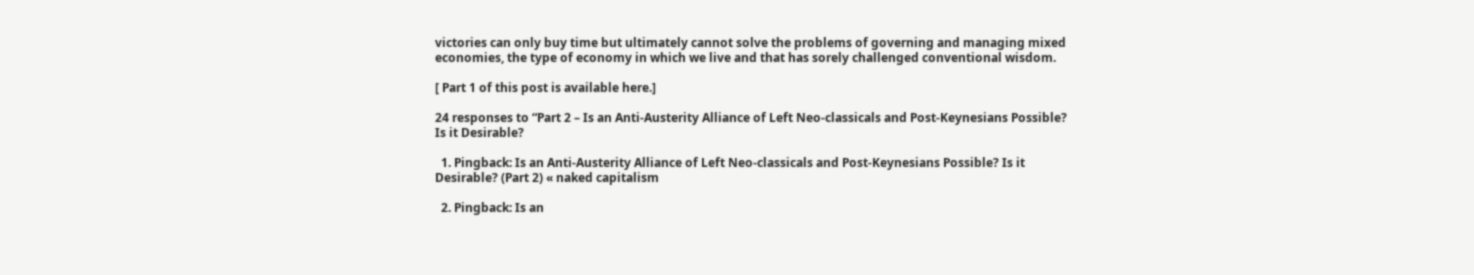victories can only buy time but ultimately cannot solve the problems of governing and managing mixed economies, the type of economy in which we live and that has sorely challenged conventional wisdom.

[ Part 1 of this post is available here.]

24 responses to “Part 2 – Is an Anti-Austerity Alliance of Left Neo-classicals and Post-Keynesians Possible? Is it Desirable?

  1. Pingback: Is an Anti-Austerity Alliance of Left Neo-classicals and Post-Keynesians Possible? Is it Desirable? (Part 2) « naked capitalism

  2. Pingback: Is an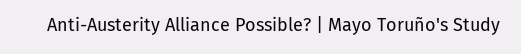Anti-Austerity Alliance Possible? | Mayo Toruño's Study